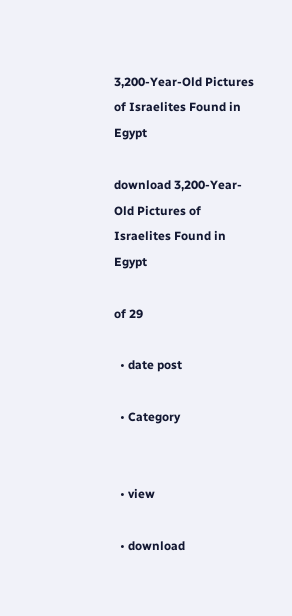3,200-Year-Old Pictures of Israelites Found in Egypt

download 3,200-Year-Old Pictures of Israelites Found in Egypt

of 29

  • date post

  • Category


  • view

  • download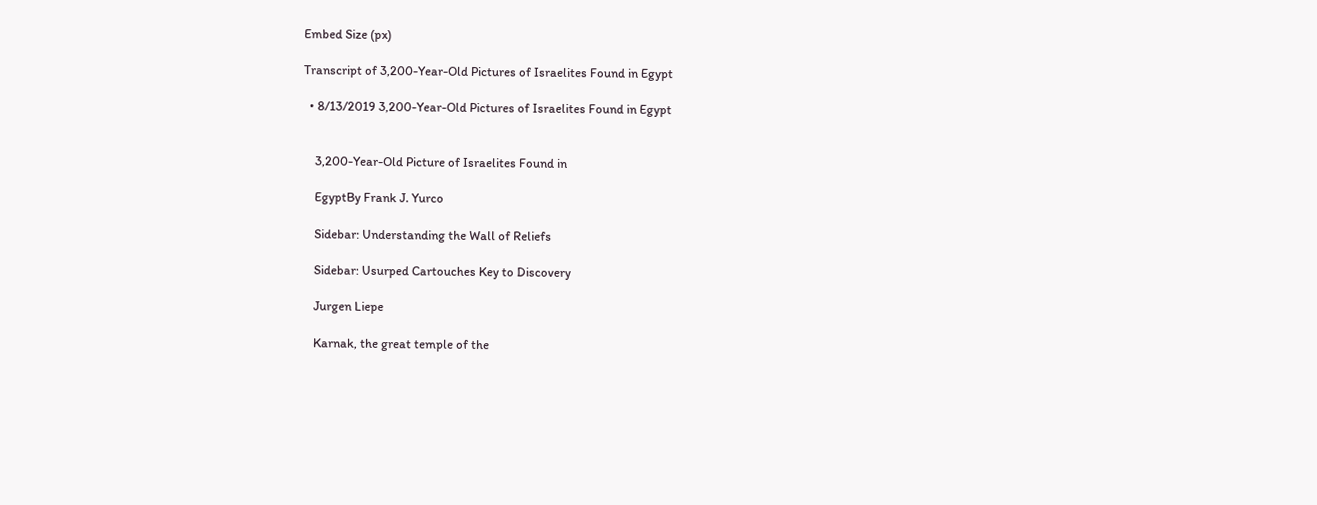Embed Size (px)

Transcript of 3,200-Year-Old Pictures of Israelites Found in Egypt

  • 8/13/2019 3,200-Year-Old Pictures of Israelites Found in Egypt


    3,200-Year-Old Picture of Israelites Found in

    EgyptBy Frank J. Yurco

    Sidebar: Understanding the Wall of Reliefs

    Sidebar: Usurped Cartouches Key to Discovery

    Jurgen Liepe

    Karnak, the great temple of the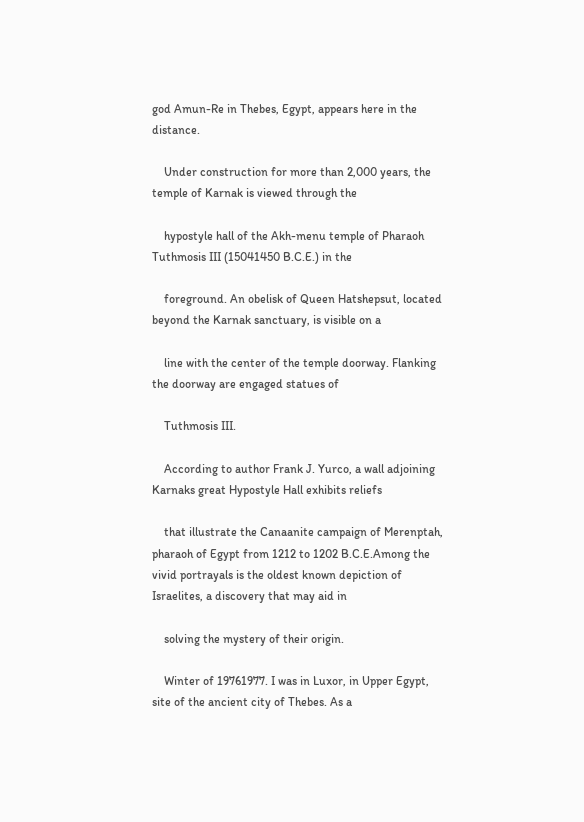god Amun-Re in Thebes, Egypt, appears here in the distance.

    Under construction for more than 2,000 years, the temple of Karnak is viewed through the

    hypostyle hall of the Akh-menu temple of Pharaoh Tuthmosis III (15041450 B.C.E.) in the

    foreground. An obelisk of Queen Hatshepsut, located beyond the Karnak sanctuary, is visible on a

    line with the center of the temple doorway. Flanking the doorway are engaged statues of

    Tuthmosis III.

    According to author Frank J. Yurco, a wall adjoining Karnaks great Hypostyle Hall exhibits reliefs

    that illustrate the Canaanite campaign of Merenptah, pharaoh of Egypt from 1212 to 1202 B.C.E.Among the vivid portrayals is the oldest known depiction of Israelites, a discovery that may aid in

    solving the mystery of their origin.

    Winter of 19761977. I was in Luxor, in Upper Egypt, site of the ancient city of Thebes. As a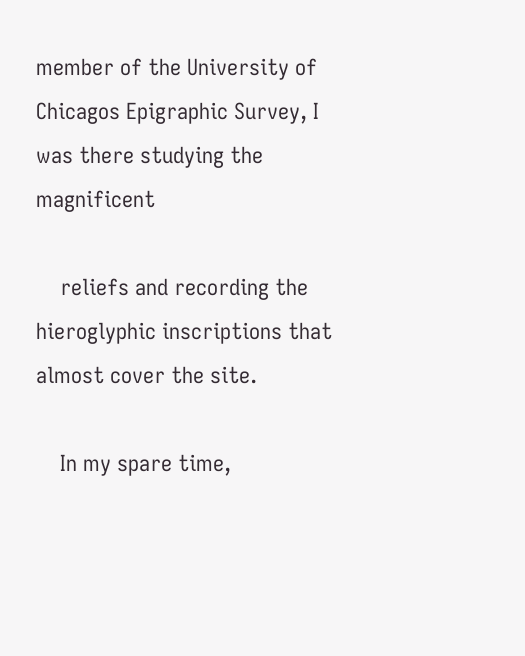member of the University of Chicagos Epigraphic Survey, I was there studying the magnificent

    reliefs and recording the hieroglyphic inscriptions that almost cover the site.

    In my spare time,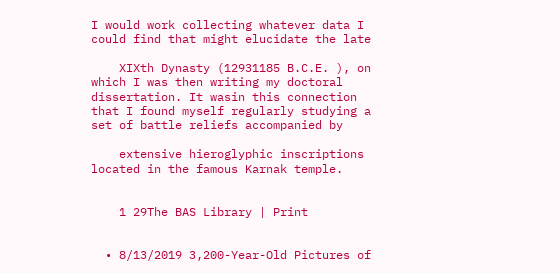I would work collecting whatever data I could find that might elucidate the late

    XIXth Dynasty (12931185 B.C.E. ), on which I was then writing my doctoral dissertation. It wasin this connection that I found myself regularly studying a set of battle reliefs accompanied by

    extensive hieroglyphic inscriptions located in the famous Karnak temple.


    1 29The BAS Library | Print


  • 8/13/2019 3,200-Year-Old Pictures of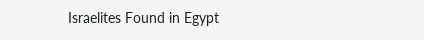Israelites Found in Egypt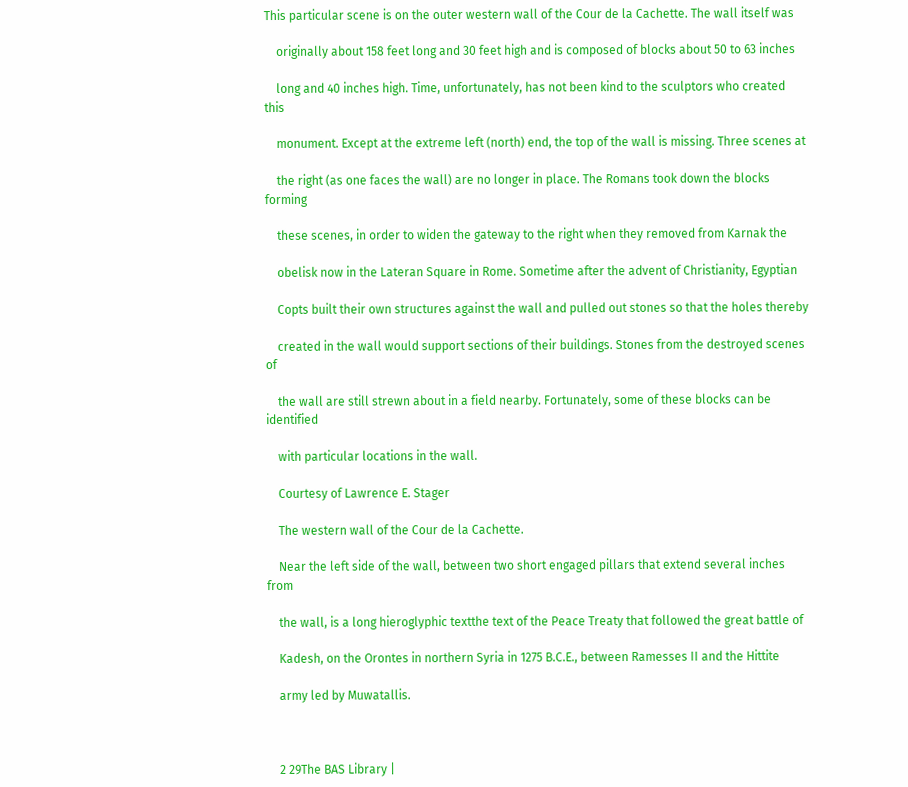This particular scene is on the outer western wall of the Cour de la Cachette. The wall itself was

    originally about 158 feet long and 30 feet high and is composed of blocks about 50 to 63 inches

    long and 40 inches high. Time, unfortunately, has not been kind to the sculptors who created this

    monument. Except at the extreme left (north) end, the top of the wall is missing. Three scenes at

    the right (as one faces the wall) are no longer in place. The Romans took down the blocks forming

    these scenes, in order to widen the gateway to the right when they removed from Karnak the

    obelisk now in the Lateran Square in Rome. Sometime after the advent of Christianity, Egyptian

    Copts built their own structures against the wall and pulled out stones so that the holes thereby

    created in the wall would support sections of their buildings. Stones from the destroyed scenes of

    the wall are still strewn about in a field nearby. Fortunately, some of these blocks can be identified

    with particular locations in the wall.

    Courtesy of Lawrence E. Stager

    The western wall of the Cour de la Cachette.

    Near the left side of the wall, between two short engaged pillars that extend several inches from

    the wall, is a long hieroglyphic textthe text of the Peace Treaty that followed the great battle of

    Kadesh, on the Orontes in northern Syria in 1275 B.C.E., between Ramesses II and the Hittite

    army led by Muwatallis.



    2 29The BAS Library |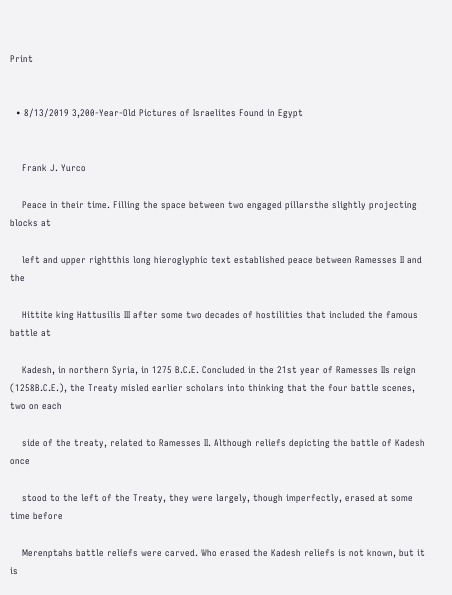Print


  • 8/13/2019 3,200-Year-Old Pictures of Israelites Found in Egypt


    Frank J. Yurco

    Peace in their time. Filling the space between two engaged pillarsthe slightly projecting blocks at

    left and upper rightthis long hieroglyphic text established peace between Ramesses II and the

    Hittite king Hattusilis III after some two decades of hostilities that included the famous battle at

    Kadesh, in northern Syria, in 1275 B.C.E. Concluded in the 21st year of Ramesses IIs reign (1258B.C.E.), the Treaty misled earlier scholars into thinking that the four battle scenes, two on each

    side of the treaty, related to Ramesses II. Although reliefs depicting the battle of Kadesh once

    stood to the left of the Treaty, they were largely, though imperfectly, erased at some time before

    Merenptahs battle reliefs were carved. Who erased the Kadesh reliefs is not known, but it is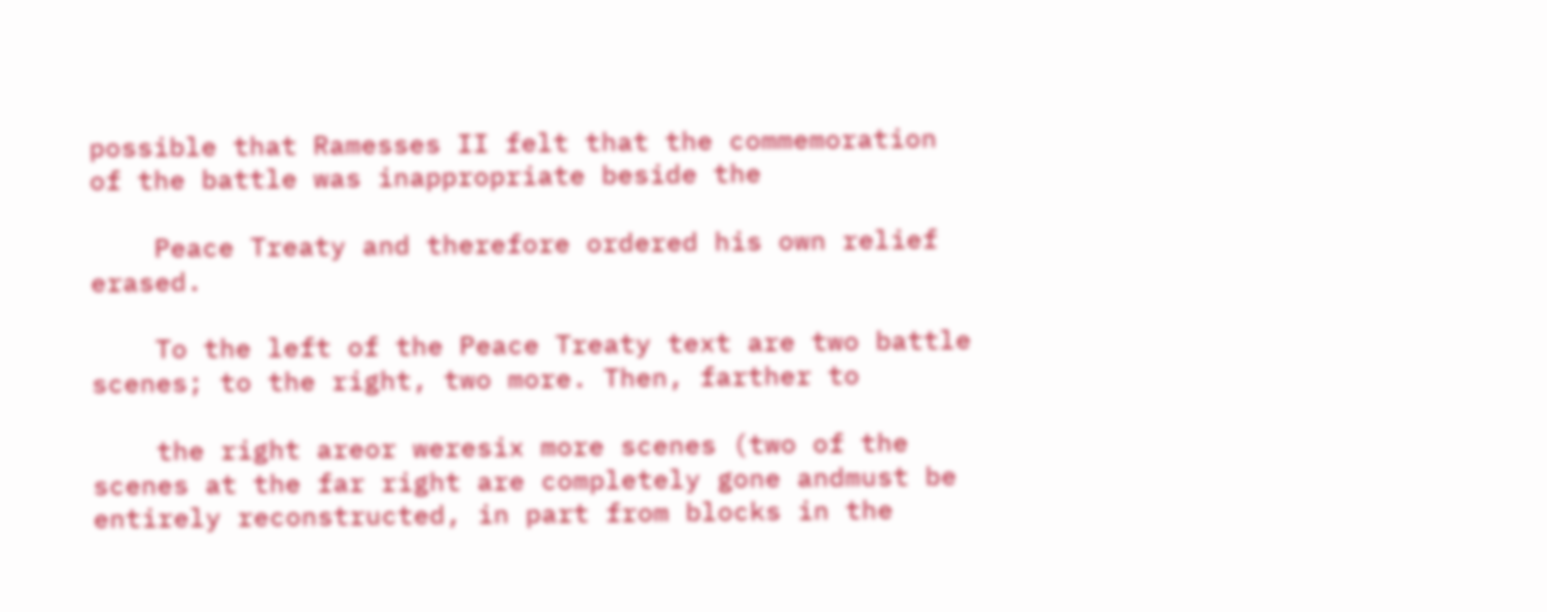possible that Ramesses II felt that the commemoration of the battle was inappropriate beside the

    Peace Treaty and therefore ordered his own relief erased.

    To the left of the Peace Treaty text are two battle scenes; to the right, two more. Then, farther to

    the right areor weresix more scenes (two of the scenes at the far right are completely gone andmust be entirely reconstructed, in part from blocks in the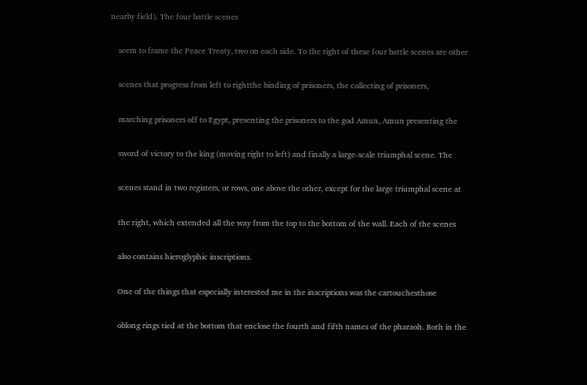nearby field). The four battle scenes

    seem to frame the Peace Treaty, two on each side. To the right of these four battle scenes are other

    scenes that progress from left to rightthe binding of prisoners, the collecting of prisoners,

    marching prisoners off to Egypt, presenting the prisoners to the god Amun, Amun presenting the

    sword of victory to the king (moving right to left) and finally a large-scale triumphal scene. The

    scenes stand in two registers, or rows, one above the other, except for the large triumphal scene at

    the right, which extended all the way from the top to the bottom of the wall. Each of the scenes

    also contains hieroglyphic inscriptions.

    One of the things that especially interested me in the inscriptions was the cartouchesthose

    oblong rings tied at the bottom that enclose the fourth and fifth names of the pharaoh. Both in the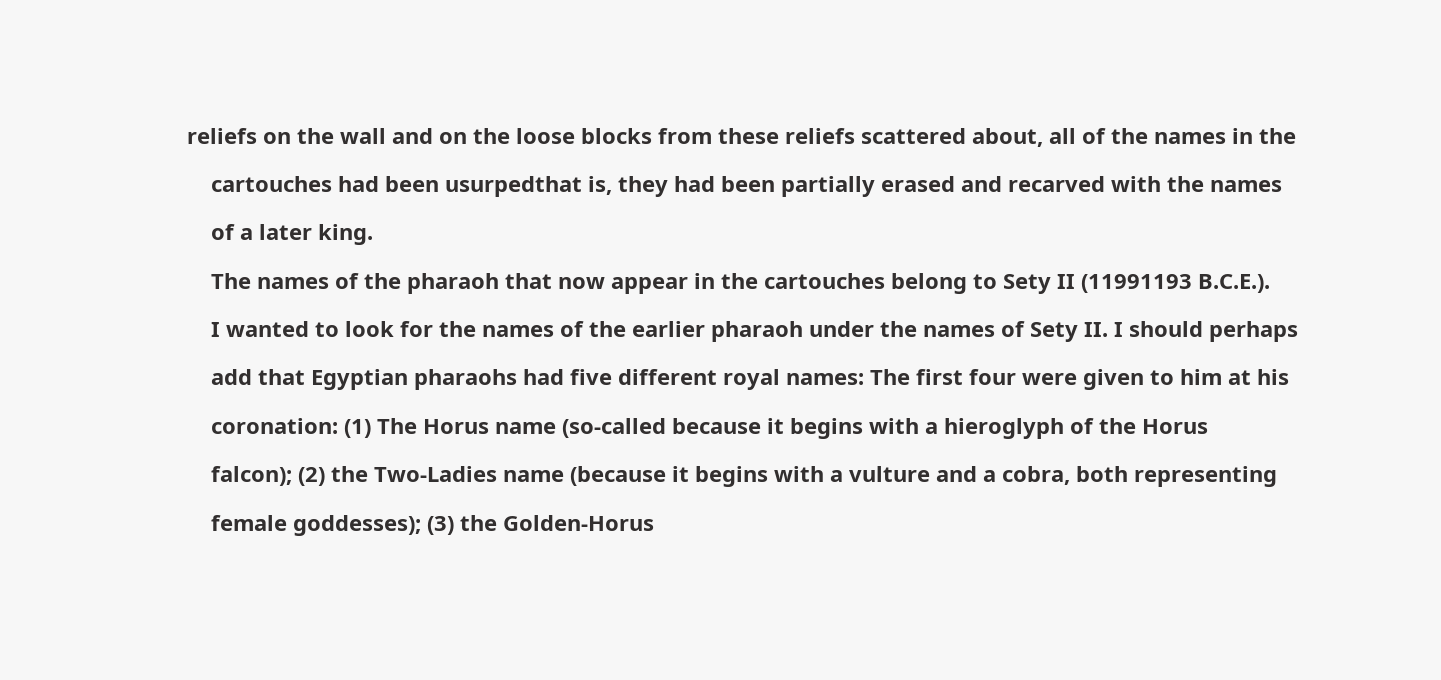reliefs on the wall and on the loose blocks from these reliefs scattered about, all of the names in the

    cartouches had been usurpedthat is, they had been partially erased and recarved with the names

    of a later king.

    The names of the pharaoh that now appear in the cartouches belong to Sety II (11991193 B.C.E.).

    I wanted to look for the names of the earlier pharaoh under the names of Sety II. I should perhaps

    add that Egyptian pharaohs had five different royal names: The first four were given to him at his

    coronation: (1) The Horus name (so-called because it begins with a hieroglyph of the Horus

    falcon); (2) the Two-Ladies name (because it begins with a vulture and a cobra, both representing

    female goddesses); (3) the Golden-Horus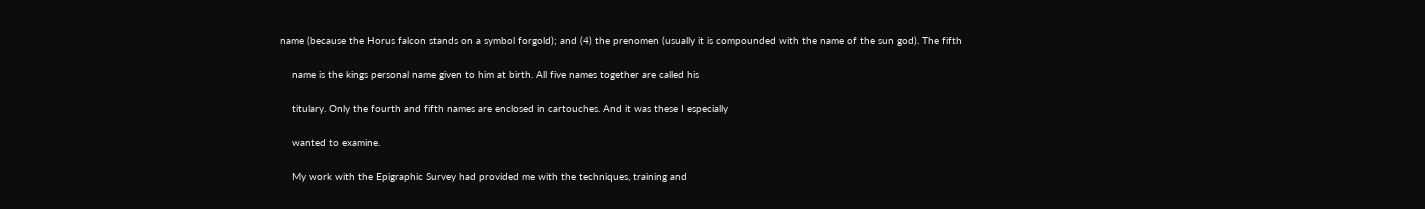name (because the Horus falcon stands on a symbol forgold); and (4) the prenomen (usually it is compounded with the name of the sun god). The fifth

    name is the kings personal name given to him at birth. All five names together are called his

    titulary. Only the fourth and fifth names are enclosed in cartouches. And it was these I especially

    wanted to examine.

    My work with the Epigraphic Survey had provided me with the techniques, training and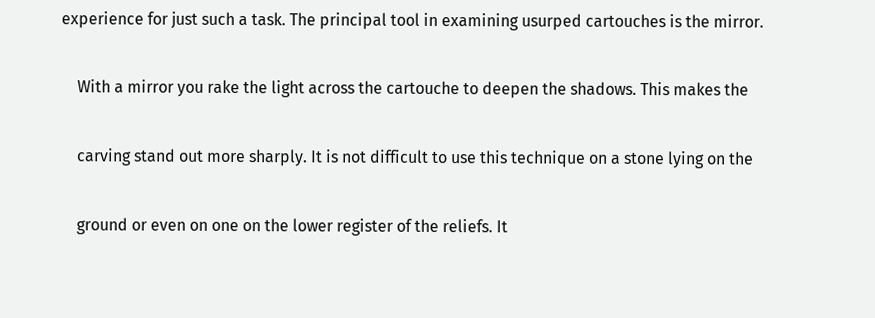experience for just such a task. The principal tool in examining usurped cartouches is the mirror.

    With a mirror you rake the light across the cartouche to deepen the shadows. This makes the

    carving stand out more sharply. It is not difficult to use this technique on a stone lying on the

    ground or even on one on the lower register of the reliefs. It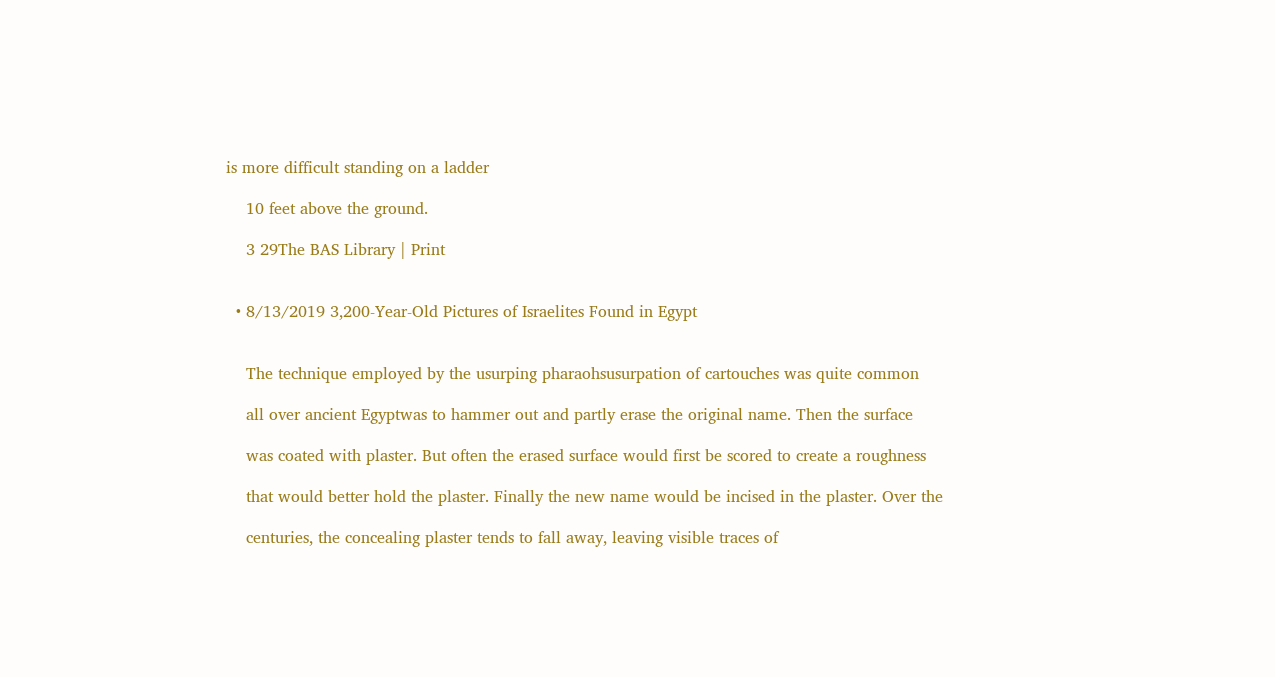is more difficult standing on a ladder

    10 feet above the ground.

    3 29The BAS Library | Print


  • 8/13/2019 3,200-Year-Old Pictures of Israelites Found in Egypt


    The technique employed by the usurping pharaohsusurpation of cartouches was quite common

    all over ancient Egyptwas to hammer out and partly erase the original name. Then the surface

    was coated with plaster. But often the erased surface would first be scored to create a roughness

    that would better hold the plaster. Finally the new name would be incised in the plaster. Over the

    centuries, the concealing plaster tends to fall away, leaving visible traces of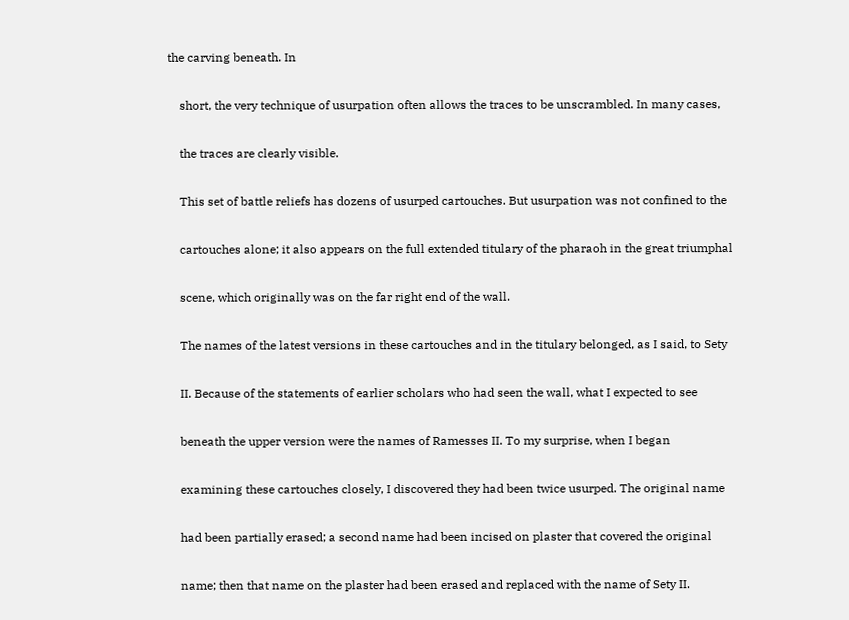the carving beneath. In

    short, the very technique of usurpation often allows the traces to be unscrambled. In many cases,

    the traces are clearly visible.

    This set of battle reliefs has dozens of usurped cartouches. But usurpation was not confined to the

    cartouches alone; it also appears on the full extended titulary of the pharaoh in the great triumphal

    scene, which originally was on the far right end of the wall.

    The names of the latest versions in these cartouches and in the titulary belonged, as I said, to Sety

    II. Because of the statements of earlier scholars who had seen the wall, what I expected to see

    beneath the upper version were the names of Ramesses II. To my surprise, when I began

    examining these cartouches closely, I discovered they had been twice usurped. The original name

    had been partially erased; a second name had been incised on plaster that covered the original

    name; then that name on the plaster had been erased and replaced with the name of Sety II.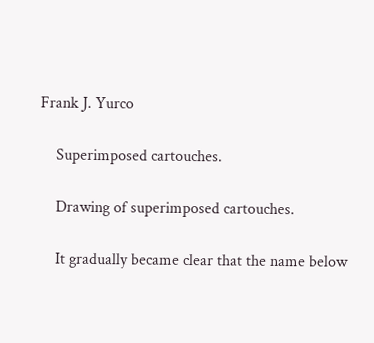Frank J. Yurco

    Superimposed cartouches.

    Drawing of superimposed cartouches.

    It gradually became clear that the name below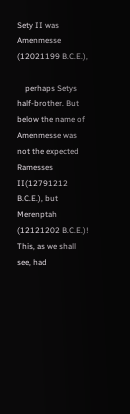Sety II was Amenmesse (12021199 B.C.E.),

    perhaps Setys half-brother. But below the name of Amenmesse was not the expected Ramesses II(12791212 B.C.E.), but Merenptah (12121202 B.C.E.)! This, as we shall see, had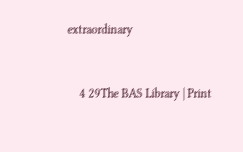extraordinary



    4 29The BAS Library | Print